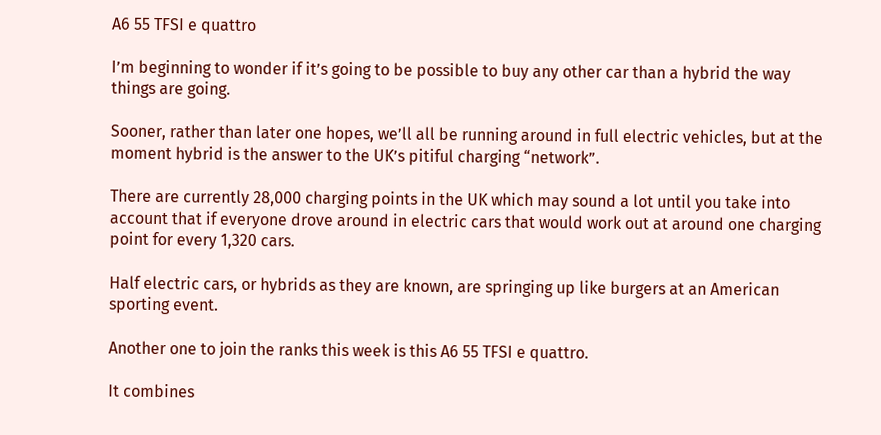A6 55 TFSI e quattro

I’m beginning to wonder if it’s going to be possible to buy any other car than a hybrid the way things are going.

Sooner, rather than later one hopes, we’ll all be running around in full electric vehicles, but at the moment hybrid is the answer to the UK’s pitiful charging “network”.

There are currently 28,000 charging points in the UK which may sound a lot until you take into account that if everyone drove around in electric cars that would work out at around one charging point for every 1,320 cars.

Half electric cars, or hybrids as they are known, are springing up like burgers at an American sporting event.

Another one to join the ranks this week is this A6 55 TFSI e quattro.

It combines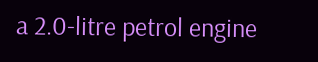a 2.0-litre petrol engine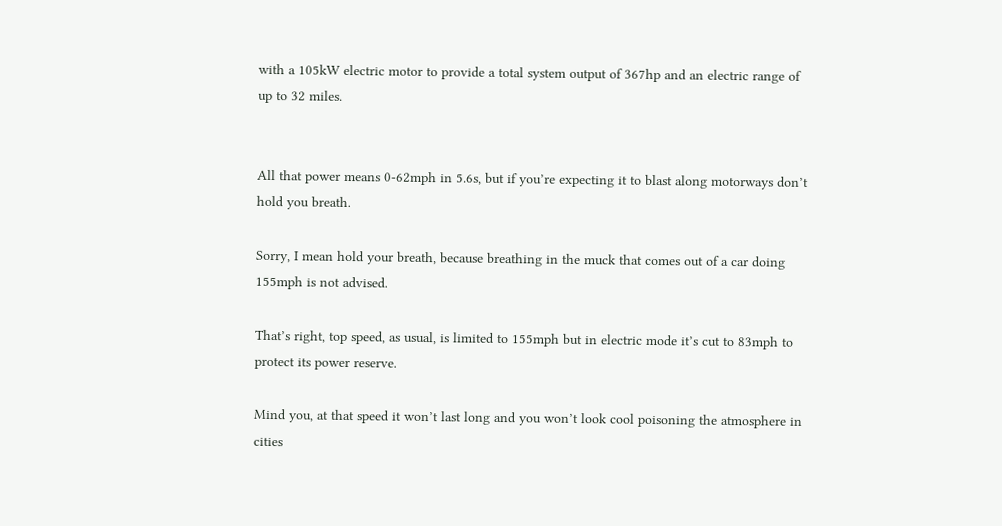with a 105kW electric motor to provide a total system output of 367hp and an electric range of up to 32 miles.


All that power means 0-62mph in 5.6s, but if you’re expecting it to blast along motorways don’t hold you breath.

Sorry, I mean hold your breath, because breathing in the muck that comes out of a car doing 155mph is not advised.

That’s right, top speed, as usual, is limited to 155mph but in electric mode it’s cut to 83mph to protect its power reserve.

Mind you, at that speed it won’t last long and you won’t look cool poisoning the atmosphere in cities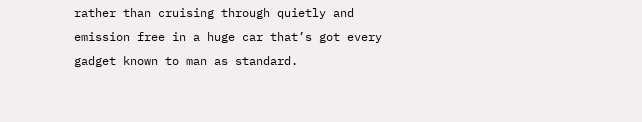rather than cruising through quietly and emission free in a huge car that’s got every gadget known to man as standard.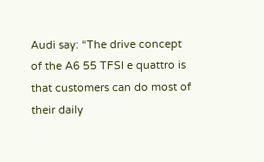Audi say: “The drive concept of the A6 55 TFSI e quattro is that customers can do most of their daily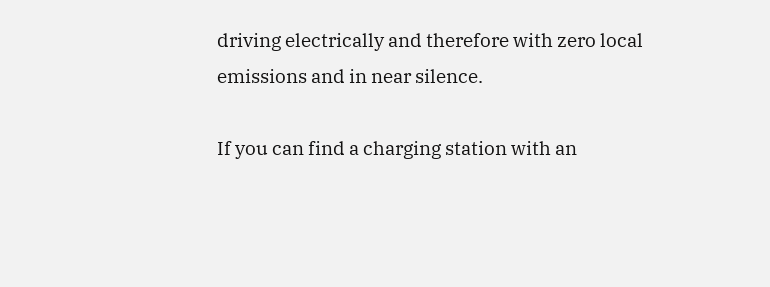driving electrically and therefore with zero local emissions and in near silence.

If you can find a charging station with an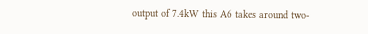output of 7.4kW this A6 takes around two-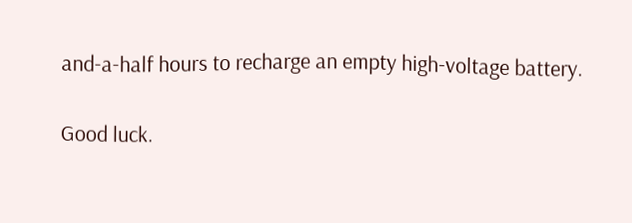and-a-half hours to recharge an empty high-voltage battery.

Good luck.